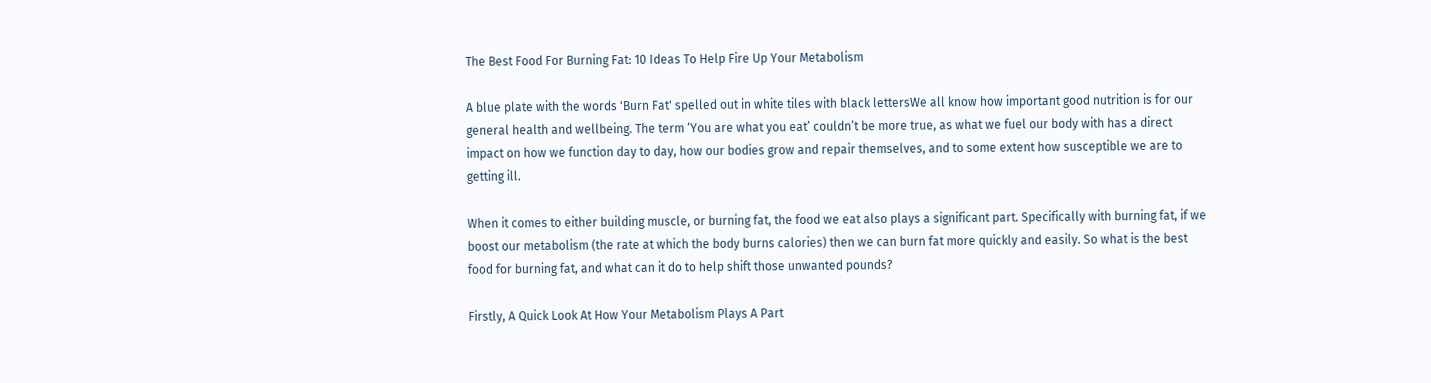The Best Food For Burning Fat: 10 Ideas To Help Fire Up Your Metabolism

A blue plate with the words 'Burn Fat' spelled out in white tiles with black lettersWe all know how important good nutrition is for our general health and wellbeing. The term ‘You are what you eat’ couldn’t be more true, as what we fuel our body with has a direct impact on how we function day to day, how our bodies grow and repair themselves, and to some extent how susceptible we are to getting ill.

When it comes to either building muscle, or burning fat, the food we eat also plays a significant part. Specifically with burning fat, if we boost our metabolism (the rate at which the body burns calories) then we can burn fat more quickly and easily. So what is the best food for burning fat, and what can it do to help shift those unwanted pounds?

Firstly, A Quick Look At How Your Metabolism Plays A Part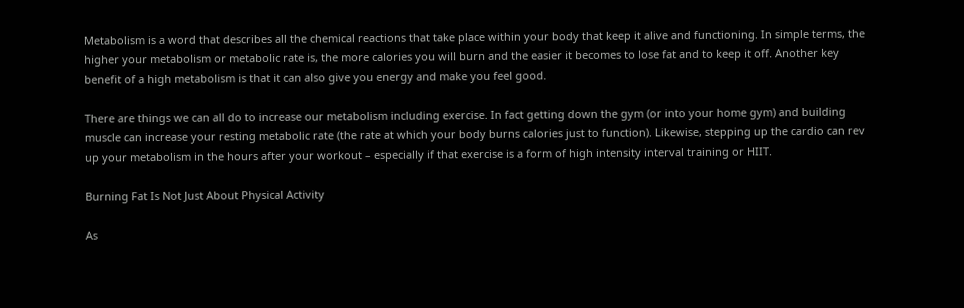Metabolism is a word that describes all the chemical reactions that take place within your body that keep it alive and functioning. In simple terms, the higher your metabolism or metabolic rate is, the more calories you will burn and the easier it becomes to lose fat and to keep it off. Another key benefit of a high metabolism is that it can also give you energy and make you feel good.

There are things we can all do to increase our metabolism including exercise. In fact getting down the gym (or into your home gym) and building muscle can increase your resting metabolic rate (the rate at which your body burns calories just to function). Likewise, stepping up the cardio can rev up your metabolism in the hours after your workout – especially if that exercise is a form of high intensity interval training or HIIT.

Burning Fat Is Not Just About Physical Activity

As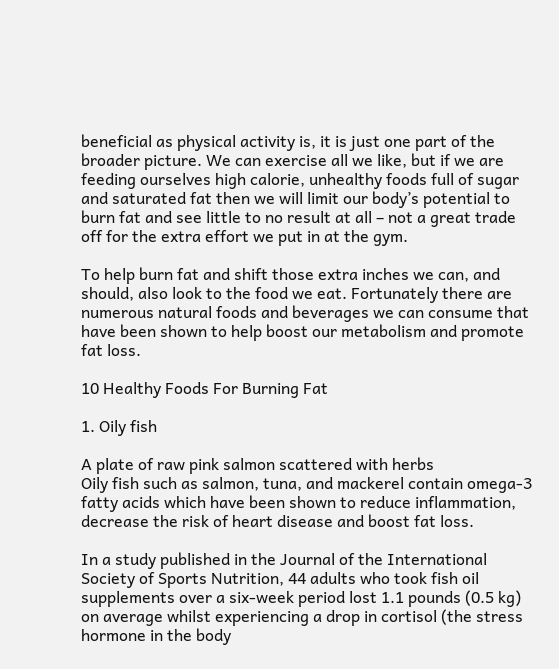beneficial as physical activity is, it is just one part of the broader picture. We can exercise all we like, but if we are feeding ourselves high calorie, unhealthy foods full of sugar and saturated fat then we will limit our body’s potential to burn fat and see little to no result at all – not a great trade off for the extra effort we put in at the gym.

To help burn fat and shift those extra inches we can, and should, also look to the food we eat. Fortunately there are numerous natural foods and beverages we can consume that have been shown to help boost our metabolism and promote fat loss.

10 Healthy Foods For Burning Fat

1. Oily fish

A plate of raw pink salmon scattered with herbs
Oily fish such as salmon, tuna, and mackerel contain omega-3 fatty acids which have been shown to reduce inflammation, decrease the risk of heart disease and boost fat loss.

In a study published in the Journal of the International Society of Sports Nutrition, 44 adults who took fish oil supplements over a six-week period lost 1.1 pounds (0.5 kg) on average whilst experiencing a drop in cortisol (the stress hormone in the body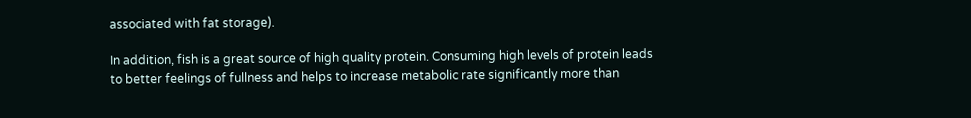associated with fat storage).

In addition, fish is a great source of high quality protein. Consuming high levels of protein leads to better feelings of fullness and helps to increase metabolic rate significantly more than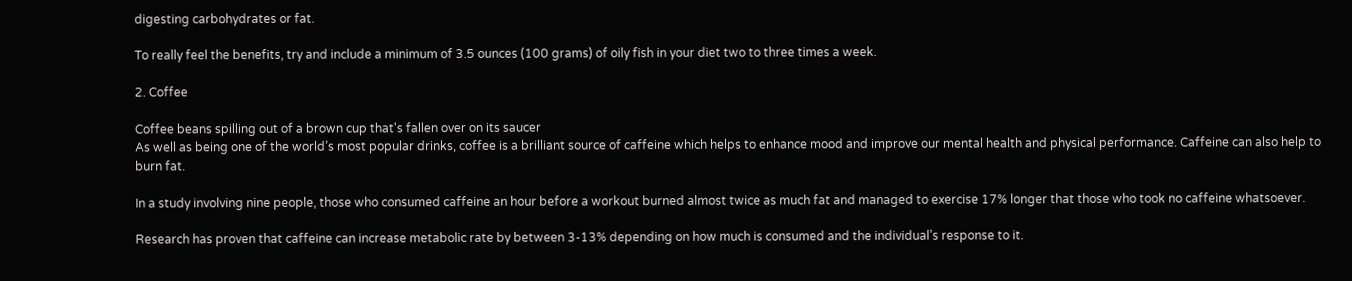digesting carbohydrates or fat.

To really feel the benefits, try and include a minimum of 3.5 ounces (100 grams) of oily fish in your diet two to three times a week.

2. Coffee

Coffee beans spilling out of a brown cup that's fallen over on its saucer
As well as being one of the world’s most popular drinks, coffee is a brilliant source of caffeine which helps to enhance mood and improve our mental health and physical performance. Caffeine can also help to burn fat.

In a study involving nine people, those who consumed caffeine an hour before a workout burned almost twice as much fat and managed to exercise 17% longer that those who took no caffeine whatsoever.

Research has proven that caffeine can increase metabolic rate by between 3-13% depending on how much is consumed and the individual’s response to it.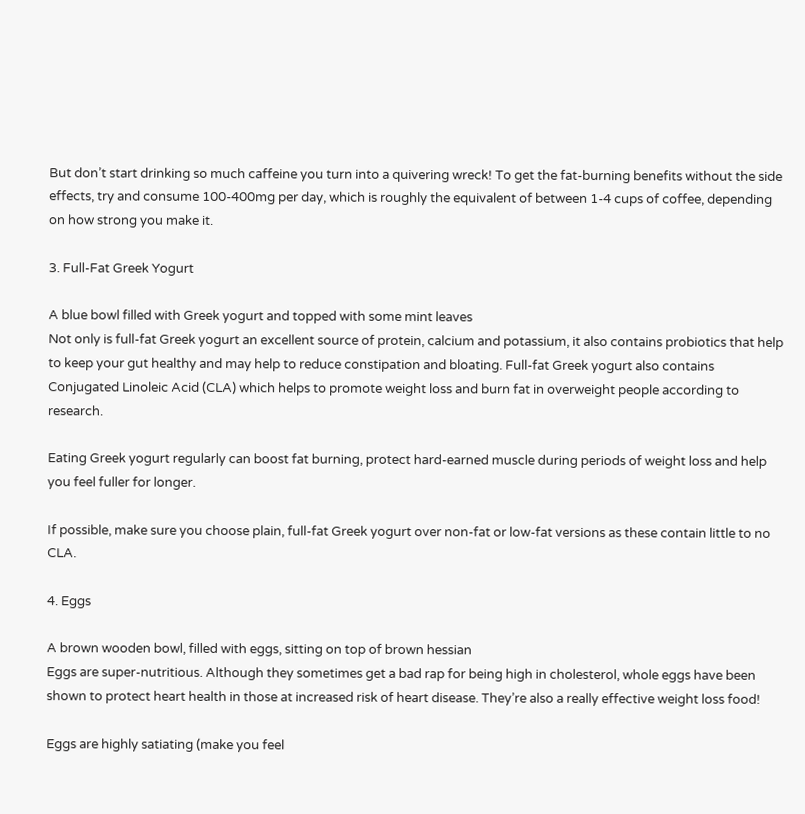But don’t start drinking so much caffeine you turn into a quivering wreck! To get the fat-burning benefits without the side effects, try and consume 100-400mg per day, which is roughly the equivalent of between 1-4 cups of coffee, depending on how strong you make it.

3. Full-Fat Greek Yogurt

A blue bowl filled with Greek yogurt and topped with some mint leaves
Not only is full-fat Greek yogurt an excellent source of protein, calcium and potassium, it also contains probiotics that help to keep your gut healthy and may help to reduce constipation and bloating. Full-fat Greek yogurt also contains Conjugated Linoleic Acid (CLA) which helps to promote weight loss and burn fat in overweight people according to research.

Eating Greek yogurt regularly can boost fat burning, protect hard-earned muscle during periods of weight loss and help you feel fuller for longer.

If possible, make sure you choose plain, full-fat Greek yogurt over non-fat or low-fat versions as these contain little to no CLA.

4. Eggs

A brown wooden bowl, filled with eggs, sitting on top of brown hessian
Eggs are super-nutritious. Although they sometimes get a bad rap for being high in cholesterol, whole eggs have been shown to protect heart health in those at increased risk of heart disease. They’re also a really effective weight loss food!

Eggs are highly satiating (make you feel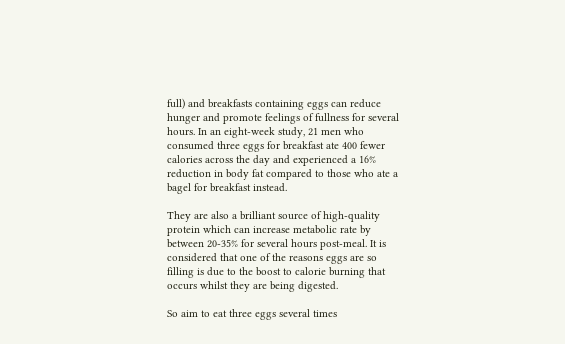full) and breakfasts containing eggs can reduce hunger and promote feelings of fullness for several hours. In an eight-week study, 21 men who consumed three eggs for breakfast ate 400 fewer calories across the day and experienced a 16% reduction in body fat compared to those who ate a bagel for breakfast instead.

They are also a brilliant source of high-quality protein which can increase metabolic rate by between 20-35% for several hours post-meal. It is considered that one of the reasons eggs are so filling is due to the boost to calorie burning that occurs whilst they are being digested.

So aim to eat three eggs several times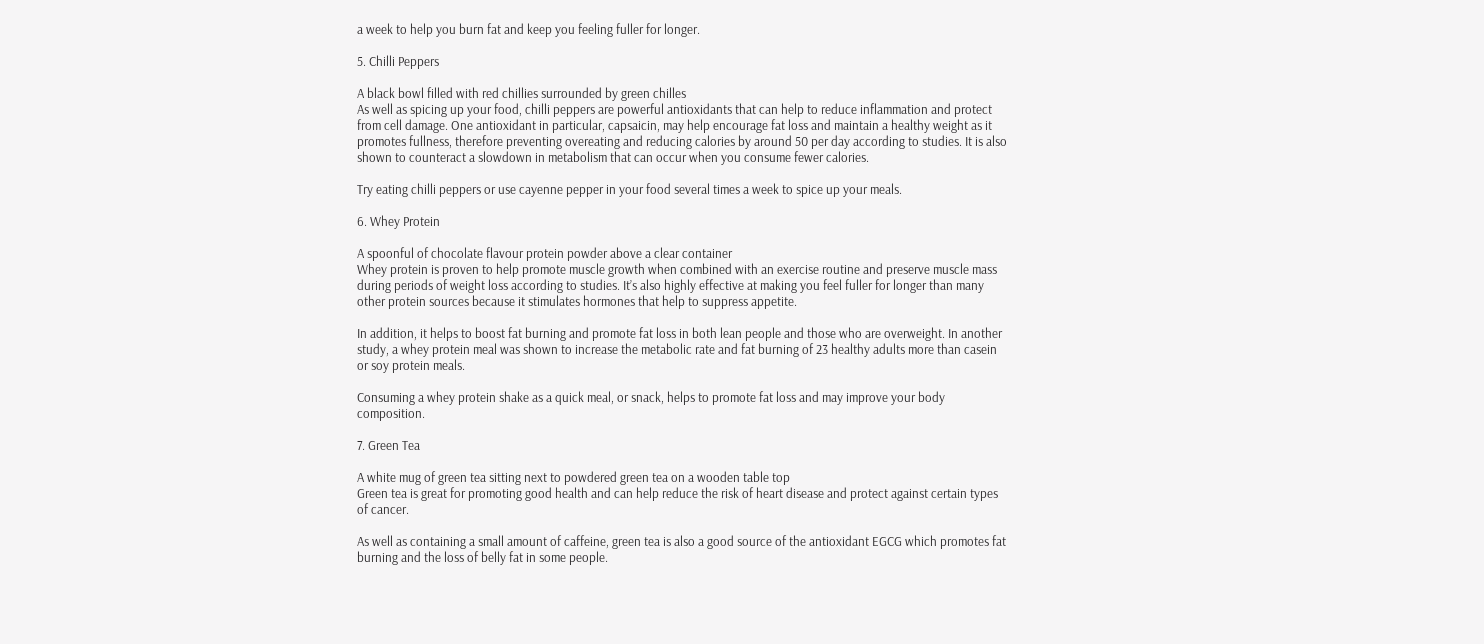a week to help you burn fat and keep you feeling fuller for longer.

5. Chilli Peppers

A black bowl filled with red chillies surrounded by green chilles
As well as spicing up your food, chilli peppers are powerful antioxidants that can help to reduce inflammation and protect from cell damage. One antioxidant in particular, capsaicin, may help encourage fat loss and maintain a healthy weight as it promotes fullness, therefore preventing overeating and reducing calories by around 50 per day according to studies. It is also shown to counteract a slowdown in metabolism that can occur when you consume fewer calories.

Try eating chilli peppers or use cayenne pepper in your food several times a week to spice up your meals.

6. Whey Protein

A spoonful of chocolate flavour protein powder above a clear container
Whey protein is proven to help promote muscle growth when combined with an exercise routine and preserve muscle mass during periods of weight loss according to studies. It’s also highly effective at making you feel fuller for longer than many other protein sources because it stimulates hormones that help to suppress appetite.

In addition, it helps to boost fat burning and promote fat loss in both lean people and those who are overweight. In another study, a whey protein meal was shown to increase the metabolic rate and fat burning of 23 healthy adults more than casein or soy protein meals.

Consuming a whey protein shake as a quick meal, or snack, helps to promote fat loss and may improve your body composition.

7. Green Tea

A white mug of green tea sitting next to powdered green tea on a wooden table top
Green tea is great for promoting good health and can help reduce the risk of heart disease and protect against certain types of cancer.

As well as containing a small amount of caffeine, green tea is also a good source of the antioxidant EGCG which promotes fat burning and the loss of belly fat in some people.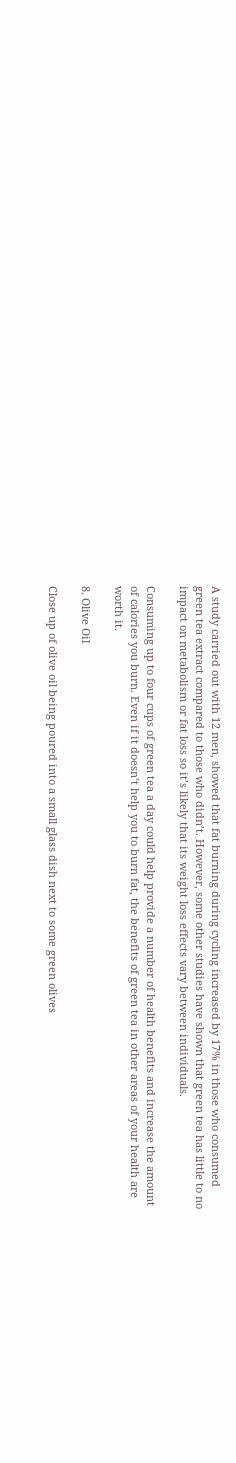A study carried out with 12 men, showed that fat burning during cycling increased by 17% in those who consumed green tea extract compared to those who didn’t. However, some other studies have shown that green tea has little to no impact on metabolism or fat loss so it’s likely that its weight loss effects vary between individuals.

Consuming up to four cups of green tea a day could help provide a number of health benefits and increase the amount of calories you burn. Even if it doesn’t help you to burn fat, the benefits of green tea in other areas of your health are worth it.

8. Olive Oil

Close up of olive oil being poured into a small glass dish next to some green olives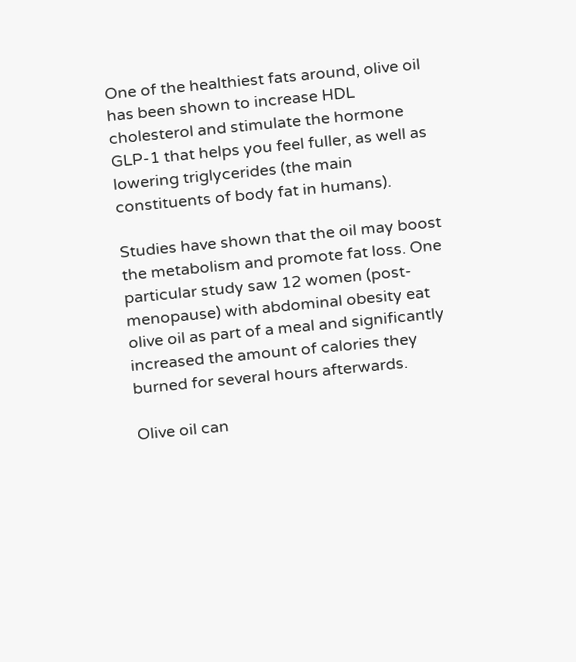One of the healthiest fats around, olive oil has been shown to increase HDL cholesterol and stimulate the hormone GLP-1 that helps you feel fuller, as well as lowering triglycerides (the main constituents of body fat in humans).

Studies have shown that the oil may boost the metabolism and promote fat loss. One particular study saw 12 women (post-menopause) with abdominal obesity eat olive oil as part of a meal and significantly increased the amount of calories they burned for several hours afterwards.

Olive oil can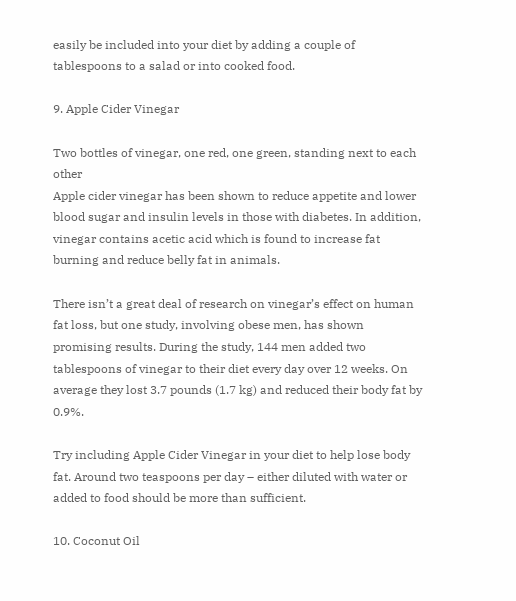easily be included into your diet by adding a couple of tablespoons to a salad or into cooked food.

9. Apple Cider Vinegar

Two bottles of vinegar, one red, one green, standing next to each other
Apple cider vinegar has been shown to reduce appetite and lower blood sugar and insulin levels in those with diabetes. In addition, vinegar contains acetic acid which is found to increase fat burning and reduce belly fat in animals.

There isn’t a great deal of research on vinegar’s effect on human fat loss, but one study, involving obese men, has shown promising results. During the study, 144 men added two tablespoons of vinegar to their diet every day over 12 weeks. On average they lost 3.7 pounds (1.7 kg) and reduced their body fat by 0.9%.

Try including Apple Cider Vinegar in your diet to help lose body fat. Around two teaspoons per day – either diluted with water or added to food should be more than sufficient.

10. Coconut Oil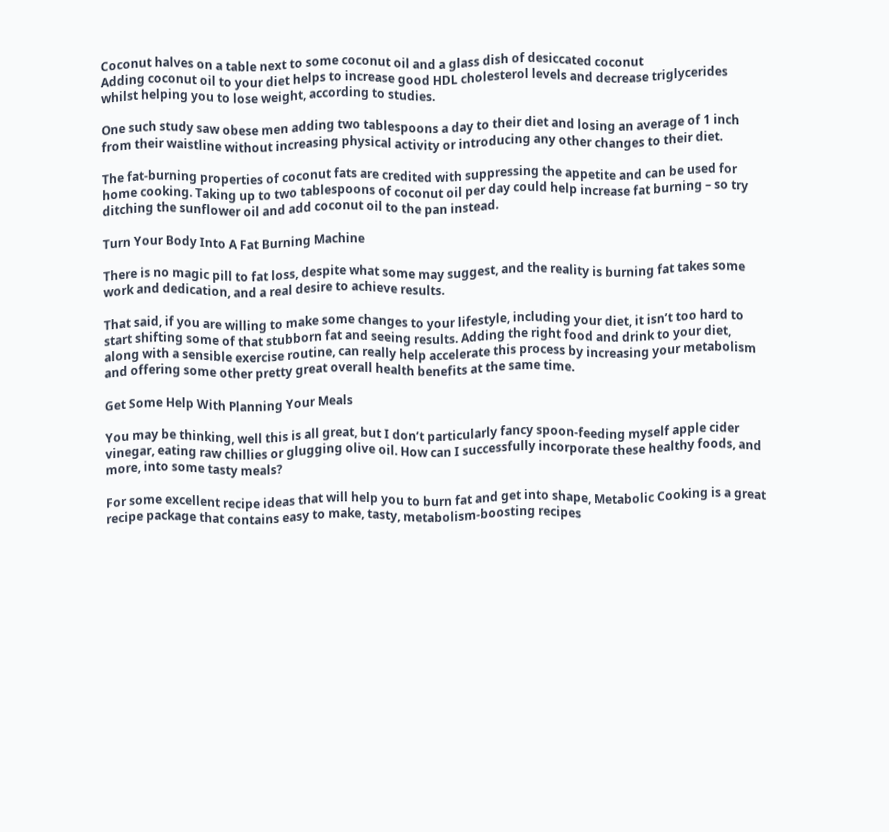Coconut halves on a table next to some coconut oil and a glass dish of desiccated coconut
Adding coconut oil to your diet helps to increase good HDL cholesterol levels and decrease triglycerides whilst helping you to lose weight, according to studies.

One such study saw obese men adding two tablespoons a day to their diet and losing an average of 1 inch from their waistline without increasing physical activity or introducing any other changes to their diet.

The fat-burning properties of coconut fats are credited with suppressing the appetite and can be used for home cooking. Taking up to two tablespoons of coconut oil per day could help increase fat burning – so try ditching the sunflower oil and add coconut oil to the pan instead.

Turn Your Body Into A Fat Burning Machine

There is no magic pill to fat loss, despite what some may suggest, and the reality is burning fat takes some work and dedication, and a real desire to achieve results.

That said, if you are willing to make some changes to your lifestyle, including your diet, it isn’t too hard to start shifting some of that stubborn fat and seeing results. Adding the right food and drink to your diet, along with a sensible exercise routine, can really help accelerate this process by increasing your metabolism and offering some other pretty great overall health benefits at the same time.

Get Some Help With Planning Your Meals

You may be thinking, well this is all great, but I don’t particularly fancy spoon-feeding myself apple cider vinegar, eating raw chillies or glugging olive oil. How can I successfully incorporate these healthy foods, and more, into some tasty meals?

For some excellent recipe ideas that will help you to burn fat and get into shape, Metabolic Cooking is a great recipe package that contains easy to make, tasty, metabolism-boosting recipes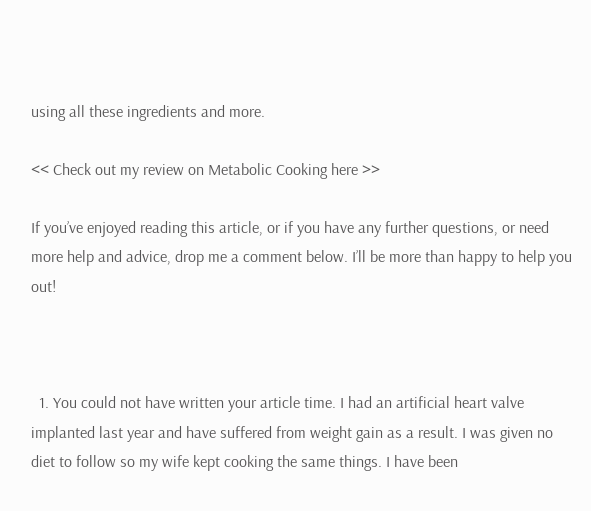using all these ingredients and more.

<< Check out my review on Metabolic Cooking here >>

If you’ve enjoyed reading this article, or if you have any further questions, or need more help and advice, drop me a comment below. I’ll be more than happy to help you out!



  1. You could not have written your article time. I had an artificial heart valve implanted last year and have suffered from weight gain as a result. I was given no diet to follow so my wife kept cooking the same things. I have been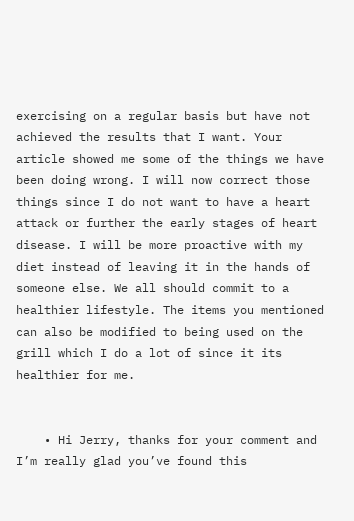exercising on a regular basis but have not achieved the results that I want. Your article showed me some of the things we have been doing wrong. I will now correct those things since I do not want to have a heart attack or further the early stages of heart disease. I will be more proactive with my diet instead of leaving it in the hands of someone else. We all should commit to a healthier lifestyle. The items you mentioned can also be modified to being used on the grill which I do a lot of since it its healthier for me.


    • Hi Jerry, thanks for your comment and I’m really glad you’ve found this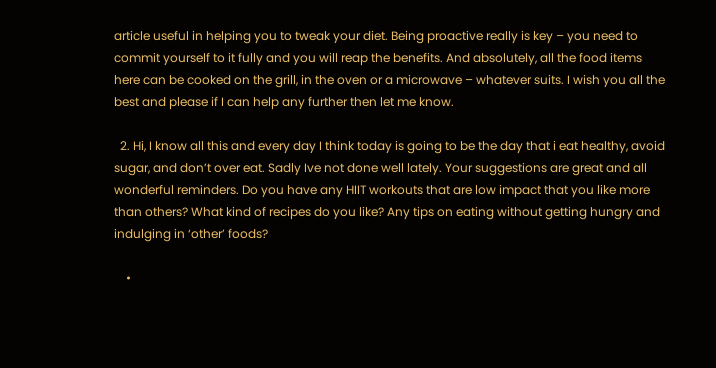article useful in helping you to tweak your diet. Being proactive really is key – you need to commit yourself to it fully and you will reap the benefits. And absolutely, all the food items here can be cooked on the grill, in the oven or a microwave – whatever suits. I wish you all the best and please if I can help any further then let me know.

  2. Hi, I know all this and every day I think today is going to be the day that i eat healthy, avoid sugar, and don’t over eat. Sadly Ive not done well lately. Your suggestions are great and all wonderful reminders. Do you have any HIIT workouts that are low impact that you like more than others? What kind of recipes do you like? Any tips on eating without getting hungry and indulging in ‘other’ foods?

    •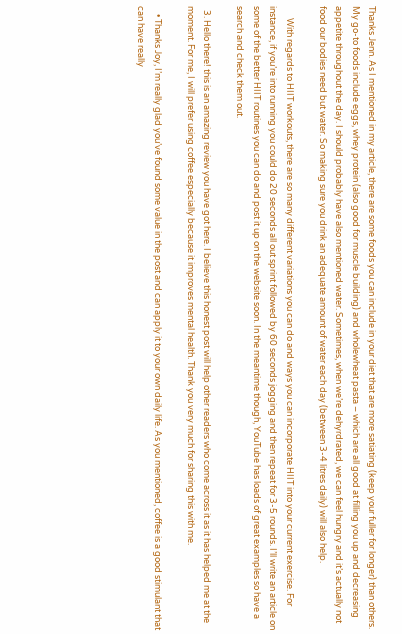Thanks Jenn. As I mentioned in my article, there are some foods you can include in your diet that are more satiating (keep your fuller for longer) than others. My go-to foods include eggs, whey protein (also good for muscle building) and wholewheat pasta – which are all good at filling you up and decreasing appetite throughout the day. I should probably have also mentioned water. Sometimes, when we’re dehyrdrated, we can feel hungry and it’s actually not food our bodies need but water. So making sure you drink an adequate amount of water each day (between 3-4 litres daily) will also help.

      With regards to HIIT workouts, there are so many different variations you can do and ways you can incorporate HIIT into your current exercise. For instance, if you’re into running you could do 20 seconds all out sprint followed by 60 seconds jogging and then repeat for 3-5 rounds. I’ll write an article on some of the better HIIT routines you can do and post it up on the website soon. In the meantime though, YouTube has loads of great examples so have a search and check them out.

  3. Hello there! this is an amazing review you have got here. I believe this honest post will help other readers who come across it as it has helped me at the moment. For me, I will prefer using coffee especially because it improves mental health. Thank you very much for sharing this with me.

    • Thanks Joy, I’m really glad you’ve found some value in the post and can apply it to your own daily life. As you mentioned, coffee is a good stimulant that can have really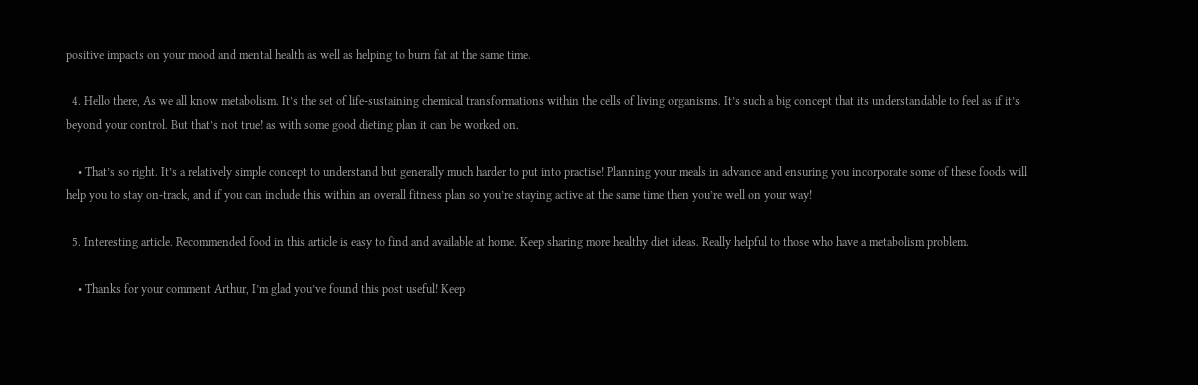positive impacts on your mood and mental health as well as helping to burn fat at the same time.

  4. Hello there, As we all know metabolism. It’s the set of life-sustaining chemical transformations within the cells of living organisms. It’s such a big concept that its understandable to feel as if it’s beyond your control. But that’s not true! as with some good dieting plan it can be worked on.

    • That’s so right. It’s a relatively simple concept to understand but generally much harder to put into practise! Planning your meals in advance and ensuring you incorporate some of these foods will help you to stay on-track, and if you can include this within an overall fitness plan so you’re staying active at the same time then you’re well on your way!

  5. Interesting article. Recommended food in this article is easy to find and available at home. Keep sharing more healthy diet ideas. Really helpful to those who have a metabolism problem.

    • Thanks for your comment Arthur, I’m glad you’ve found this post useful! Keep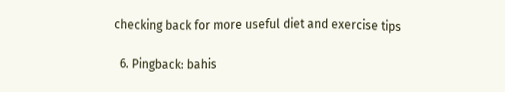checking back for more useful diet and exercise tips

  6. Pingback: bahis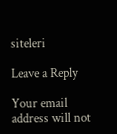siteleri

Leave a Reply

Your email address will not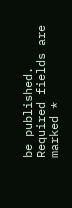be published. Required fields are marked *